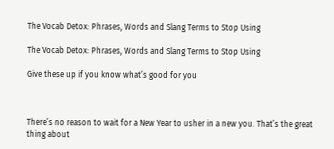The Vocab Detox: Phrases, Words and Slang Terms to Stop Using

The Vocab Detox: Phrases, Words and Slang Terms to Stop Using

Give these up if you know what’s good for you



There’s no reason to wait for a New Year to usher in a new you. That’s the great thing about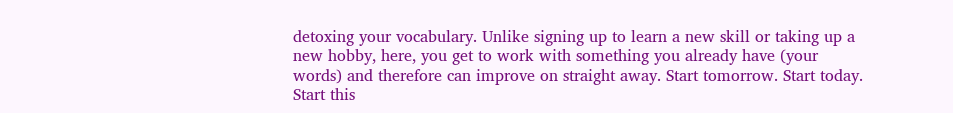detoxing your vocabulary. Unlike signing up to learn a new skill or taking up a new hobby, here, you get to work with something you already have (your words) and therefore can improve on straight away. Start tomorrow. Start today. Start this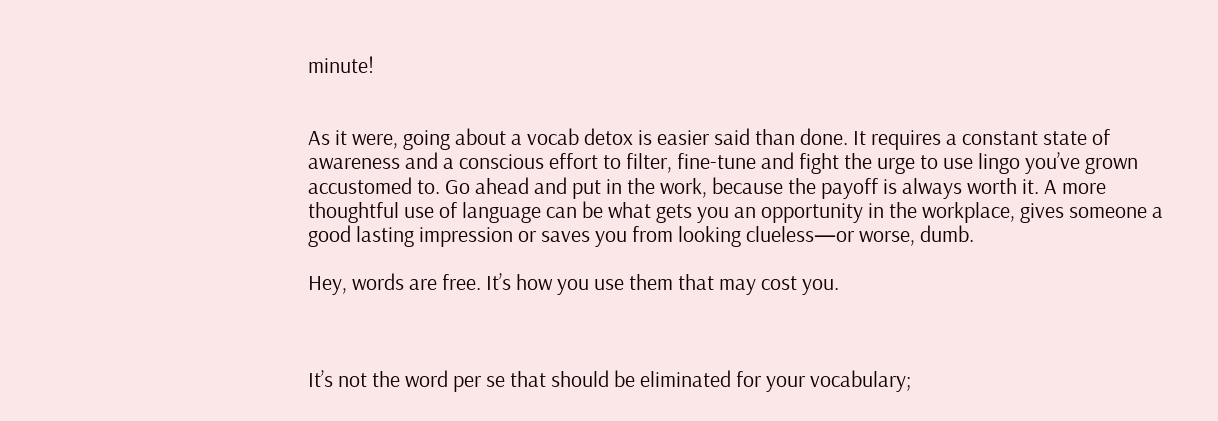minute!


As it were, going about a vocab detox is easier said than done. It requires a constant state of awareness and a conscious effort to filter, fine-tune and fight the urge to use lingo you’ve grown accustomed to. Go ahead and put in the work, because the payoff is always worth it. A more thoughtful use of language can be what gets you an opportunity in the workplace, gives someone a good lasting impression or saves you from looking clueless—or worse, dumb.

Hey, words are free. It’s how you use them that may cost you.



It’s not the word per se that should be eliminated for your vocabulary;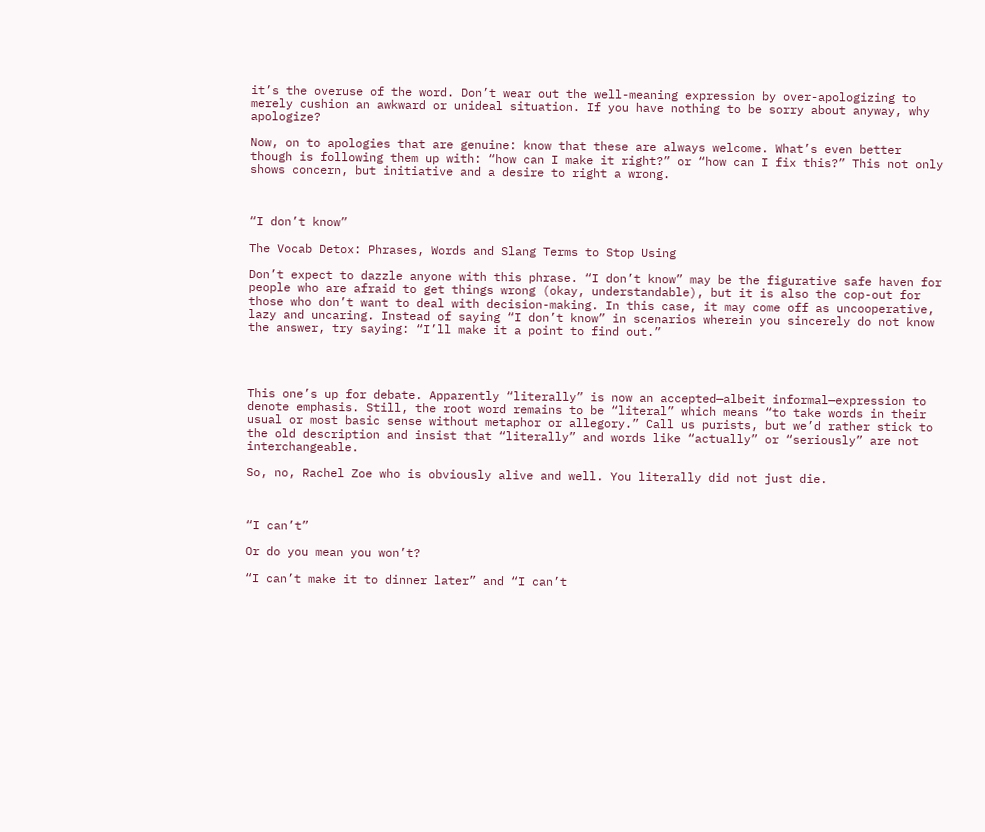it’s the overuse of the word. Don’t wear out the well-meaning expression by over-apologizing to merely cushion an awkward or unideal situation. If you have nothing to be sorry about anyway, why apologize?

Now, on to apologies that are genuine: know that these are always welcome. What’s even better though is following them up with: “how can I make it right?” or “how can I fix this?” This not only shows concern, but initiative and a desire to right a wrong.



“I don’t know”

The Vocab Detox: Phrases, Words and Slang Terms to Stop Using

Don’t expect to dazzle anyone with this phrase. “I don’t know” may be the figurative safe haven for people who are afraid to get things wrong (okay, understandable), but it is also the cop-out for those who don’t want to deal with decision-making. In this case, it may come off as uncooperative, lazy and uncaring. Instead of saying “I don’t know” in scenarios wherein you sincerely do not know the answer, try saying: “I’ll make it a point to find out.”




This one’s up for debate. Apparently “literally” is now an accepted—albeit informal—expression to denote emphasis. Still, the root word remains to be “literal” which means “to take words in their usual or most basic sense without metaphor or allegory.” Call us purists, but we’d rather stick to the old description and insist that “literally” and words like “actually” or “seriously” are not interchangeable.

So, no, Rachel Zoe who is obviously alive and well. You literally did not just die.



“I can’t”

Or do you mean you won’t?

“I can’t make it to dinner later” and “I can’t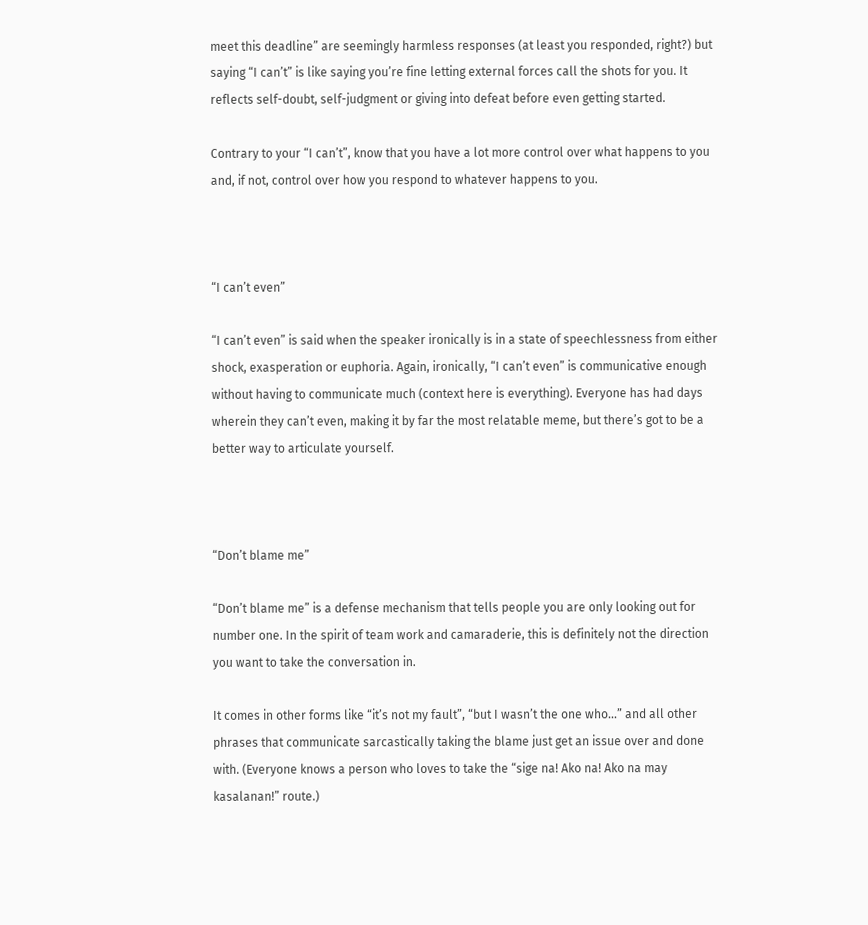meet this deadline” are seemingly harmless responses (at least you responded, right?) but saying “I can’t” is like saying you’re fine letting external forces call the shots for you. It reflects self-doubt, self-judgment or giving into defeat before even getting started.

Contrary to your “I can’t”, know that you have a lot more control over what happens to you and, if not, control over how you respond to whatever happens to you.



“I can’t even”

“I can’t even” is said when the speaker ironically is in a state of speechlessness from either shock, exasperation or euphoria. Again, ironically, “I can’t even” is communicative enough without having to communicate much (context here is everything). Everyone has had days wherein they can’t even, making it by far the most relatable meme, but there’s got to be a better way to articulate yourself.



“Don’t blame me”

“Don’t blame me” is a defense mechanism that tells people you are only looking out for number one. In the spirit of team work and camaraderie, this is definitely not the direction you want to take the conversation in.

It comes in other forms like “it’s not my fault”, “but I wasn’t the one who…” and all other phrases that communicate sarcastically taking the blame just get an issue over and done with. (Everyone knows a person who loves to take the “sige na! Ako na! Ako na may kasalanan!” route.)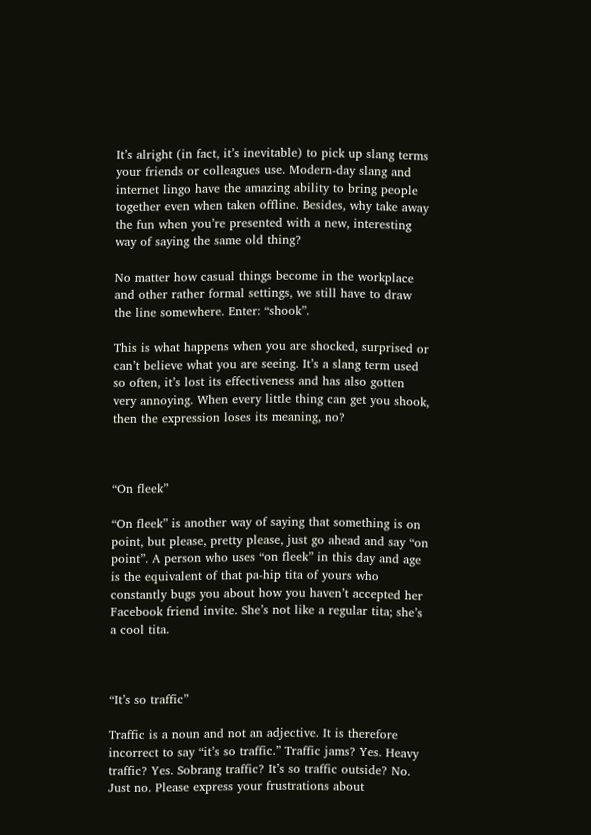It’s alright (in fact, it’s inevitable) to pick up slang terms your friends or colleagues use. Modern-day slang and internet lingo have the amazing ability to bring people together even when taken offline. Besides, why take away the fun when you’re presented with a new, interesting way of saying the same old thing?

No matter how casual things become in the workplace and other rather formal settings, we still have to draw the line somewhere. Enter: “shook”.

This is what happens when you are shocked, surprised or can’t believe what you are seeing. It’s a slang term used so often, it’s lost its effectiveness and has also gotten very annoying. When every little thing can get you shook, then the expression loses its meaning, no?



“On fleek”

“On fleek” is another way of saying that something is on point, but please, pretty please, just go ahead and say “on point”. A person who uses “on fleek” in this day and age is the equivalent of that pa-hip tita of yours who constantly bugs you about how you haven’t accepted her Facebook friend invite. She’s not like a regular tita; she’s a cool tita.



“It’s so traffic”

Traffic is a noun and not an adjective. It is therefore incorrect to say “it’s so traffic.” Traffic jams? Yes. Heavy traffic? Yes. Sobrang traffic? It’s so traffic outside? No. Just no. Please express your frustrations about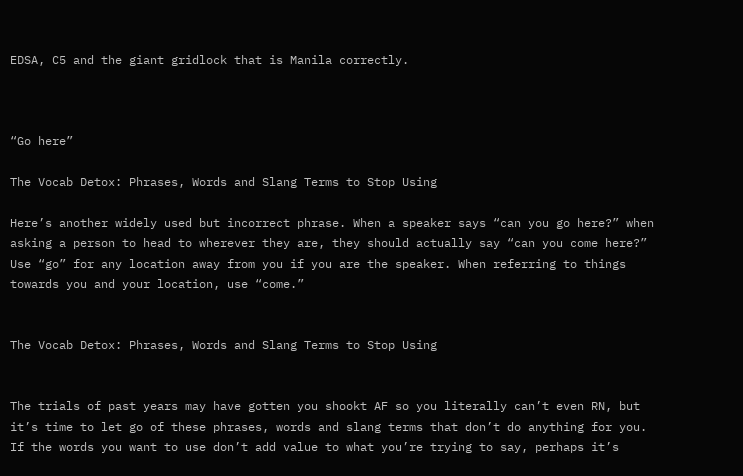EDSA, C5 and the giant gridlock that is Manila correctly.



“Go here”

The Vocab Detox: Phrases, Words and Slang Terms to Stop Using

Here’s another widely used but incorrect phrase. When a speaker says “can you go here?” when asking a person to head to wherever they are, they should actually say “can you come here?” Use “go” for any location away from you if you are the speaker. When referring to things towards you and your location, use “come.”


The Vocab Detox: Phrases, Words and Slang Terms to Stop Using


The trials of past years may have gotten you shookt AF so you literally can’t even RN, but it’s time to let go of these phrases, words and slang terms that don’t do anything for you. If the words you want to use don’t add value to what you’re trying to say, perhaps it’s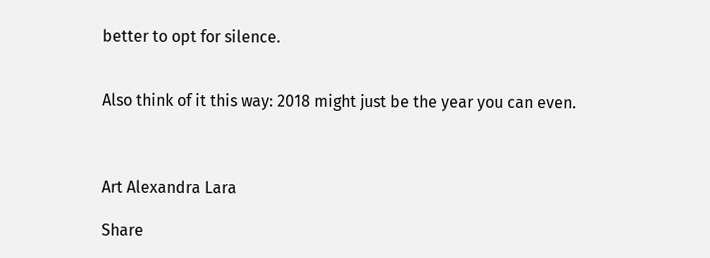better to opt for silence.


Also think of it this way: 2018 might just be the year you can even.



Art Alexandra Lara

Share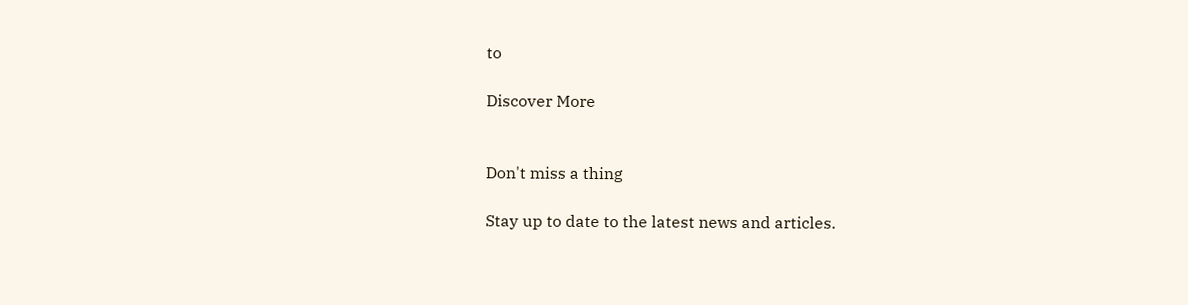to

Discover More


Don't miss a thing

Stay up to date to the latest news and articles.